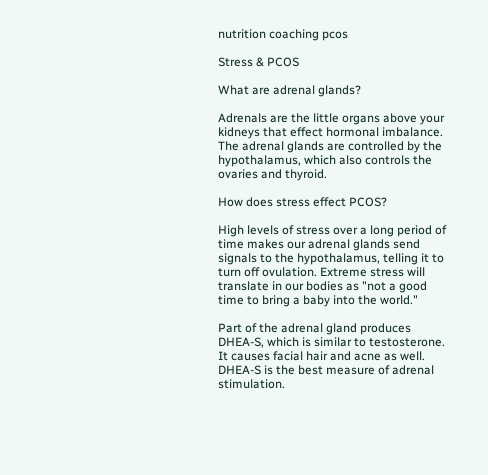nutrition coaching pcos

Stress & PCOS

What are adrenal glands?

Adrenals are the little organs above your kidneys that effect hormonal imbalance. The adrenal glands are controlled by the hypothalamus, which also controls the ovaries and thyroid.

How does stress effect PCOS?

High levels of stress over a long period of time makes our adrenal glands send signals to the hypothalamus, telling it to turn off ovulation. Extreme stress will translate in our bodies as "not a good time to bring a baby into the world."

Part of the adrenal gland produces DHEA-S, which is similar to testosterone. It causes facial hair and acne as well. DHEA-S is the best measure of adrenal stimulation.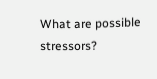What are possible stressors?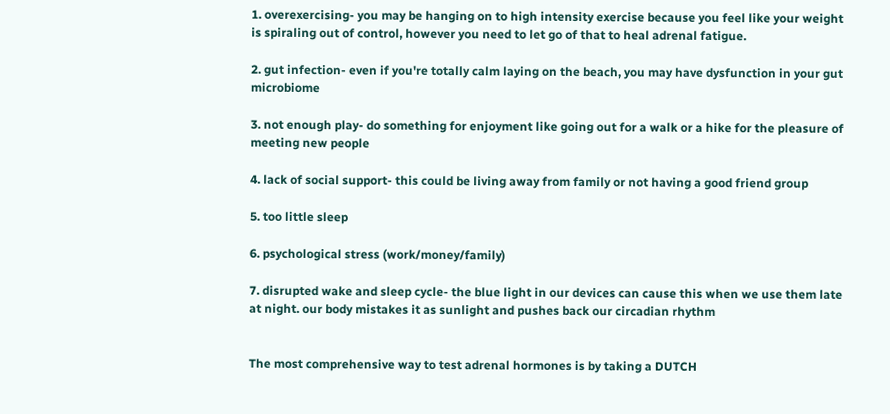1. overexercising- you may be hanging on to high intensity exercise because you feel like your weight is spiraling out of control, however you need to let go of that to heal adrenal fatigue.

2. gut infection- even if you're totally calm laying on the beach, you may have dysfunction in your gut microbiome

3. not enough play- do something for enjoyment like going out for a walk or a hike for the pleasure of meeting new people

4. lack of social support- this could be living away from family or not having a good friend group

5. too little sleep

6. psychological stress (work/money/family)

7. disrupted wake and sleep cycle- the blue light in our devices can cause this when we use them late at night. our body mistakes it as sunlight and pushes back our circadian rhythm


The most comprehensive way to test adrenal hormones is by taking a DUTCH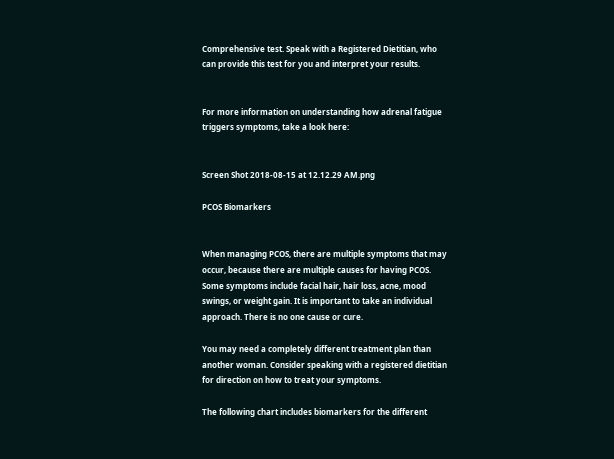Comprehensive test. Speak with a Registered Dietitian, who can provide this test for you and interpret your results.


For more information on understanding how adrenal fatigue triggers symptoms, take a look here:


Screen Shot 2018-08-15 at 12.12.29 AM.png

PCOS Biomarkers


When managing PCOS, there are multiple symptoms that may occur, because there are multiple causes for having PCOS. Some symptoms include facial hair, hair loss, acne, mood swings, or weight gain. It is important to take an individual approach. There is no one cause or cure.

You may need a completely different treatment plan than another woman. Consider speaking with a registered dietitian for direction on how to treat your symptoms.

The following chart includes biomarkers for the different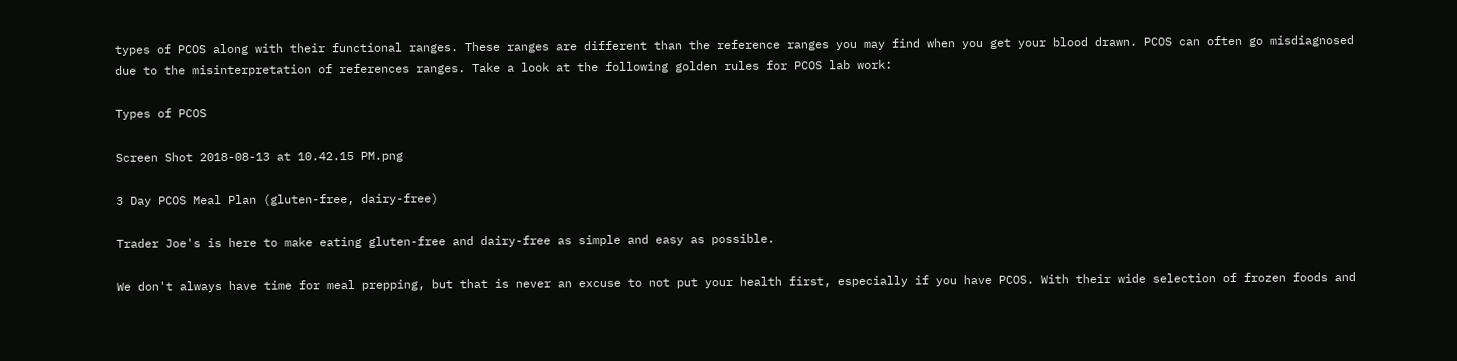types of PCOS along with their functional ranges. These ranges are different than the reference ranges you may find when you get your blood drawn. PCOS can often go misdiagnosed due to the misinterpretation of references ranges. Take a look at the following golden rules for PCOS lab work:

Types of PCOS

Screen Shot 2018-08-13 at 10.42.15 PM.png

3 Day PCOS Meal Plan (gluten-free, dairy-free)

Trader Joe's is here to make eating gluten-free and dairy-free as simple and easy as possible.

We don't always have time for meal prepping, but that is never an excuse to not put your health first, especially if you have PCOS. With their wide selection of frozen foods and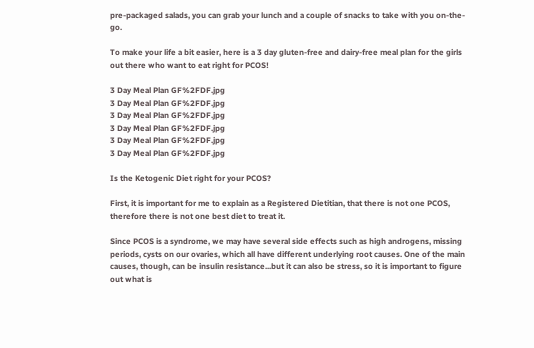pre-packaged salads, you can grab your lunch and a couple of snacks to take with you on-the-go.

To make your life a bit easier, here is a 3 day gluten-free and dairy-free meal plan for the girls out there who want to eat right for PCOS!

3 Day Meal Plan GF%2FDF.jpg
3 Day Meal Plan GF%2FDF.jpg
3 Day Meal Plan GF%2FDF.jpg
3 Day Meal Plan GF%2FDF.jpg
3 Day Meal Plan GF%2FDF.jpg
3 Day Meal Plan GF%2FDF.jpg

Is the Ketogenic Diet right for your PCOS?

First, it is important for me to explain as a Registered Dietitian, that there is not one PCOS, therefore there is not one best diet to treat it.

Since PCOS is a syndrome, we may have several side effects such as high androgens, missing periods, cysts on our ovaries, which all have different underlying root causes. One of the main causes, though, can be insulin resistance...but it can also be stress, so it is important to figure out what is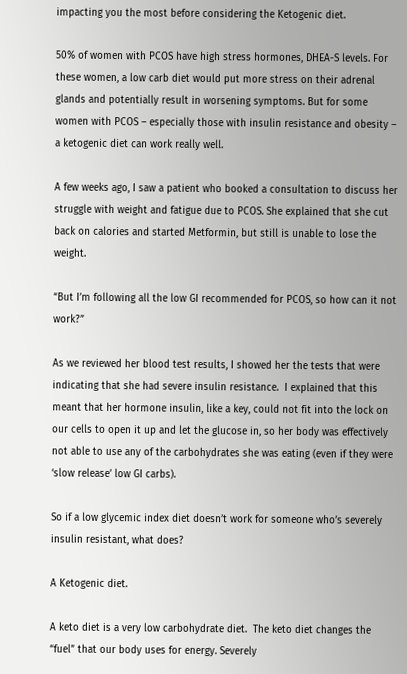impacting you the most before considering the Ketogenic diet.

50% of women with PCOS have high stress hormones, DHEA-S levels. For these women, a low carb diet would put more stress on their adrenal glands and potentially result in worsening symptoms. But for some women with PCOS – especially those with insulin resistance and obesity – a ketogenic diet can work really well.

A few weeks ago, I saw a patient who booked a consultation to discuss her struggle with weight and fatigue due to PCOS. She explained that she cut back on calories and started Metformin, but still is unable to lose the weight.

“But I’m following all the low GI recommended for PCOS, so how can it not work?”

As we reviewed her blood test results, I showed her the tests that were indicating that she had severe insulin resistance.  I explained that this meant that her hormone insulin, like a key, could not fit into the lock on our cells to open it up and let the glucose in, so her body was effectively not able to use any of the carbohydrates she was eating (even if they were ‘slow release’ low GI carbs).

So if a low glycemic index diet doesn’t work for someone who’s severely insulin resistant, what does?

A Ketogenic diet.

A keto diet is a very low carbohydrate diet.  The keto diet changes the “fuel” that our body uses for energy. Severely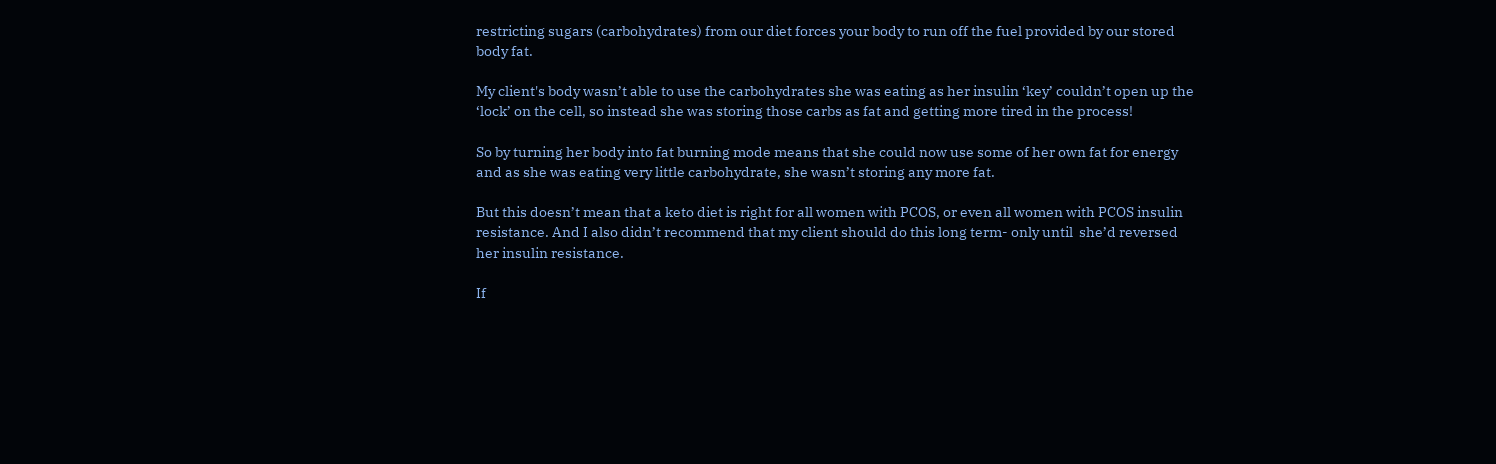restricting sugars (carbohydrates) from our diet forces your body to run off the fuel provided by our stored body fat.

My client's body wasn’t able to use the carbohydrates she was eating as her insulin ‘key’ couldn’t open up the ‘lock’ on the cell, so instead she was storing those carbs as fat and getting more tired in the process!

So by turning her body into fat burning mode means that she could now use some of her own fat for energy and as she was eating very little carbohydrate, she wasn’t storing any more fat.

But this doesn’t mean that a keto diet is right for all women with PCOS, or even all women with PCOS insulin resistance. And I also didn’t recommend that my client should do this long term- only until  she’d reversed her insulin resistance.

If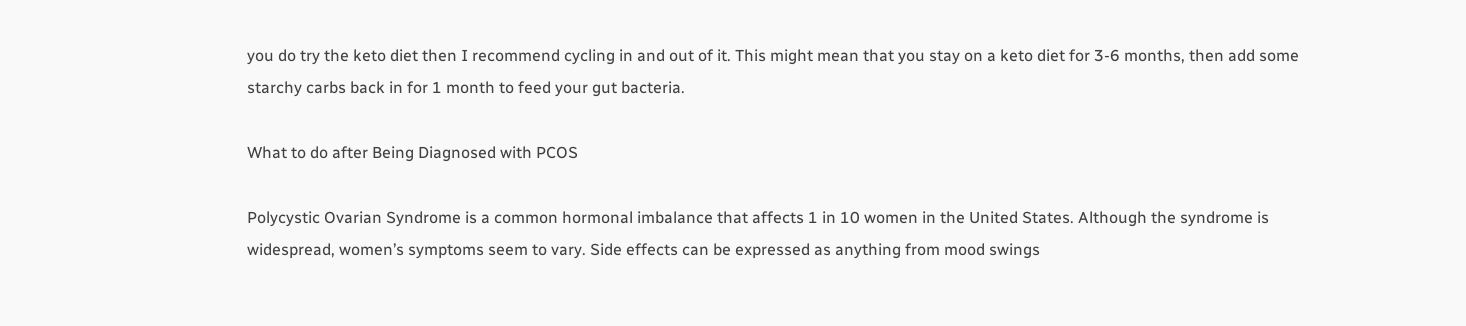you do try the keto diet then I recommend cycling in and out of it. This might mean that you stay on a keto diet for 3-6 months, then add some starchy carbs back in for 1 month to feed your gut bacteria.

What to do after Being Diagnosed with PCOS

Polycystic Ovarian Syndrome is a common hormonal imbalance that affects 1 in 10 women in the United States. Although the syndrome is widespread, women’s symptoms seem to vary. Side effects can be expressed as anything from mood swings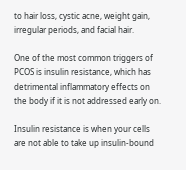to hair loss, cystic acne, weight gain, irregular periods, and facial hair.

One of the most common triggers of PCOS is insulin resistance, which has detrimental inflammatory effects on the body if it is not addressed early on.

Insulin resistance is when your cells are not able to take up insulin-bound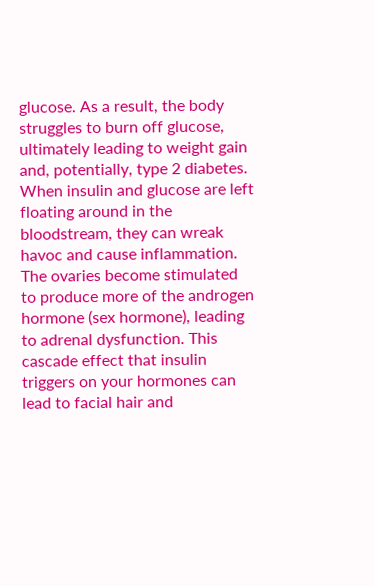glucose. As a result, the body struggles to burn off glucose, ultimately leading to weight gain and, potentially, type 2 diabetes. When insulin and glucose are left floating around in the bloodstream, they can wreak havoc and cause inflammation. The ovaries become stimulated to produce more of the androgen hormone (sex hormone), leading to adrenal dysfunction. This cascade effect that insulin triggers on your hormones can lead to facial hair and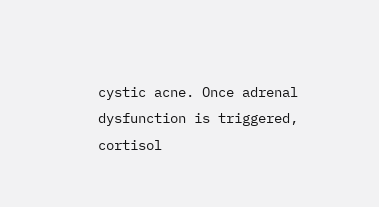cystic acne. Once adrenal dysfunction is triggered, cortisol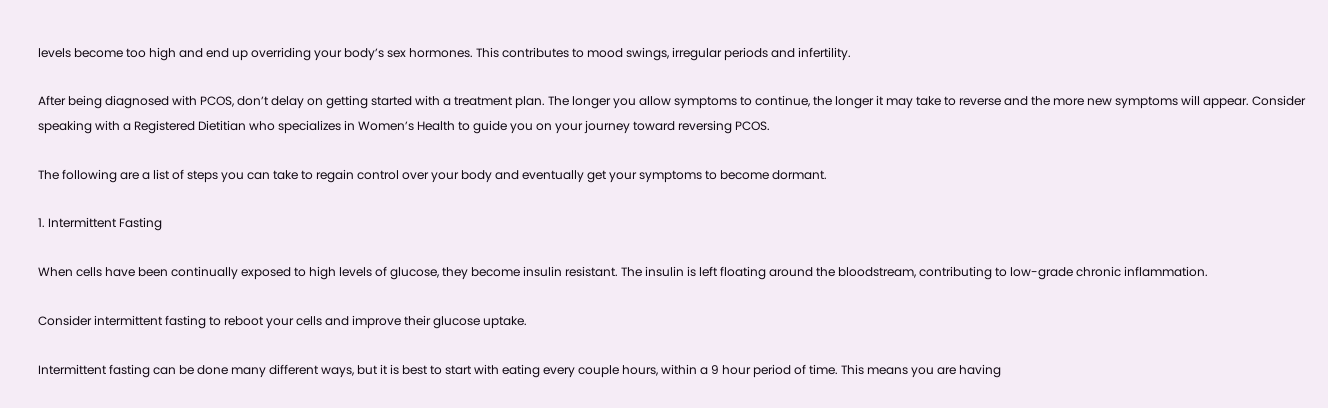levels become too high and end up overriding your body’s sex hormones. This contributes to mood swings, irregular periods and infertility.

After being diagnosed with PCOS, don’t delay on getting started with a treatment plan. The longer you allow symptoms to continue, the longer it may take to reverse and the more new symptoms will appear. Consider speaking with a Registered Dietitian who specializes in Women’s Health to guide you on your journey toward reversing PCOS.

The following are a list of steps you can take to regain control over your body and eventually get your symptoms to become dormant.

1. Intermittent Fasting

When cells have been continually exposed to high levels of glucose, they become insulin resistant. The insulin is left floating around the bloodstream, contributing to low-grade chronic inflammation.

Consider intermittent fasting to reboot your cells and improve their glucose uptake.

Intermittent fasting can be done many different ways, but it is best to start with eating every couple hours, within a 9 hour period of time. This means you are having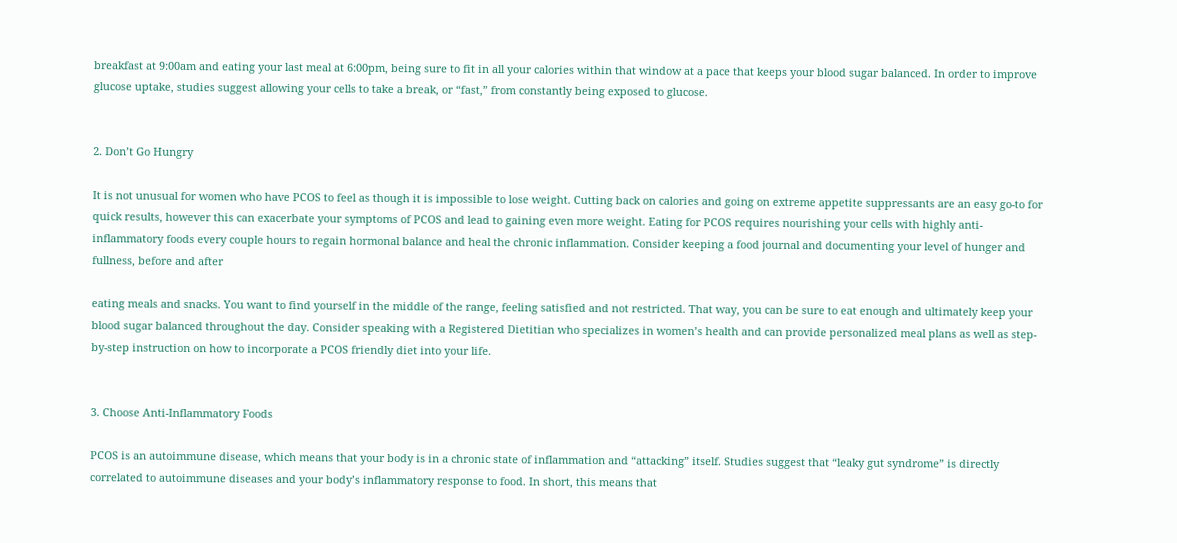breakfast at 9:00am and eating your last meal at 6:00pm, being sure to fit in all your calories within that window at a pace that keeps your blood sugar balanced. In order to improve glucose uptake, studies suggest allowing your cells to take a break, or “fast,” from constantly being exposed to glucose.


2. Don’t Go Hungry

It is not unusual for women who have PCOS to feel as though it is impossible to lose weight. Cutting back on calories and going on extreme appetite suppressants are an easy go-to for quick results, however this can exacerbate your symptoms of PCOS and lead to gaining even more weight. Eating for PCOS requires nourishing your cells with highly anti-inflammatory foods every couple hours to regain hormonal balance and heal the chronic inflammation. Consider keeping a food journal and documenting your level of hunger and fullness, before and after

eating meals and snacks. You want to find yourself in the middle of the range, feeling satisfied and not restricted. That way, you can be sure to eat enough and ultimately keep your blood sugar balanced throughout the day. Consider speaking with a Registered Dietitian who specializes in women’s health and can provide personalized meal plans as well as step-by-step instruction on how to incorporate a PCOS friendly diet into your life.


3. Choose Anti-Inflammatory Foods

PCOS is an autoimmune disease, which means that your body is in a chronic state of inflammation and “attacking” itself. Studies suggest that “leaky gut syndrome” is directly correlated to autoimmune diseases and your body’s inflammatory response to food. In short, this means that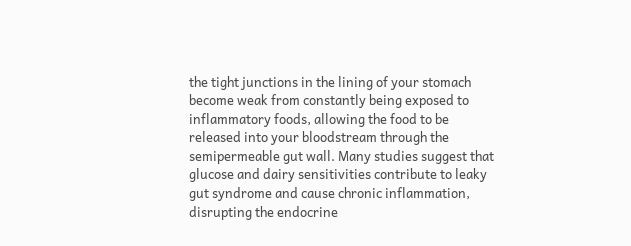the tight junctions in the lining of your stomach become weak from constantly being exposed to inflammatory foods, allowing the food to be released into your bloodstream through the semipermeable gut wall. Many studies suggest that glucose and dairy sensitivities contribute to leaky gut syndrome and cause chronic inflammation, disrupting the endocrine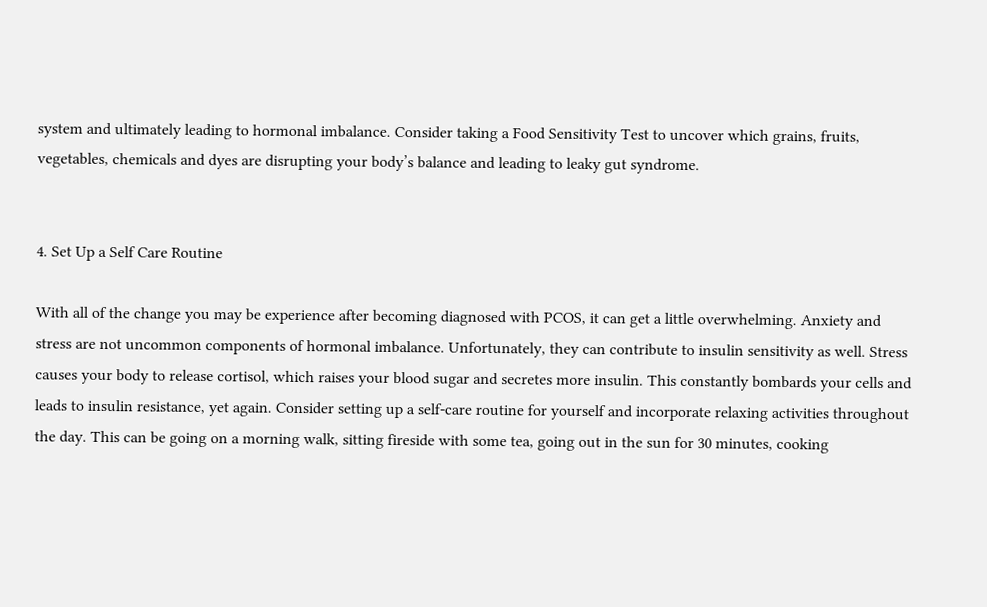system and ultimately leading to hormonal imbalance. Consider taking a Food Sensitivity Test to uncover which grains, fruits, vegetables, chemicals and dyes are disrupting your body’s balance and leading to leaky gut syndrome.


4. Set Up a Self Care Routine

With all of the change you may be experience after becoming diagnosed with PCOS, it can get a little overwhelming. Anxiety and stress are not uncommon components of hormonal imbalance. Unfortunately, they can contribute to insulin sensitivity as well. Stress causes your body to release cortisol, which raises your blood sugar and secretes more insulin. This constantly bombards your cells and leads to insulin resistance, yet again. Consider setting up a self-care routine for yourself and incorporate relaxing activities throughout the day. This can be going on a morning walk, sitting fireside with some tea, going out in the sun for 30 minutes, cooking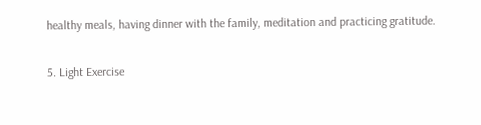healthy meals, having dinner with the family, meditation and practicing gratitude.

5. Light Exercise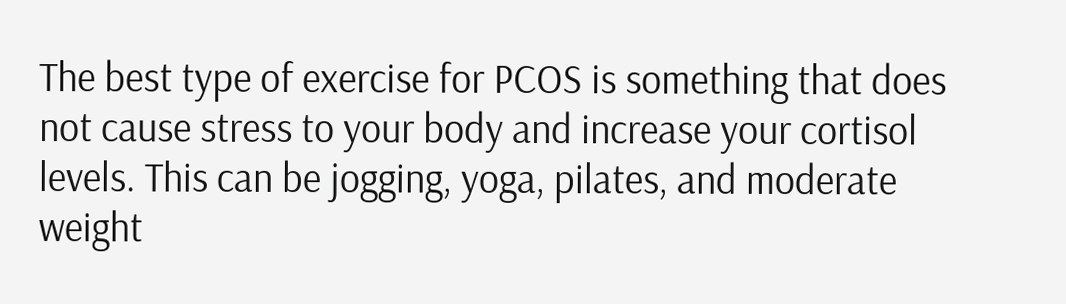The best type of exercise for PCOS is something that does not cause stress to your body and increase your cortisol levels. This can be jogging, yoga, pilates, and moderate weight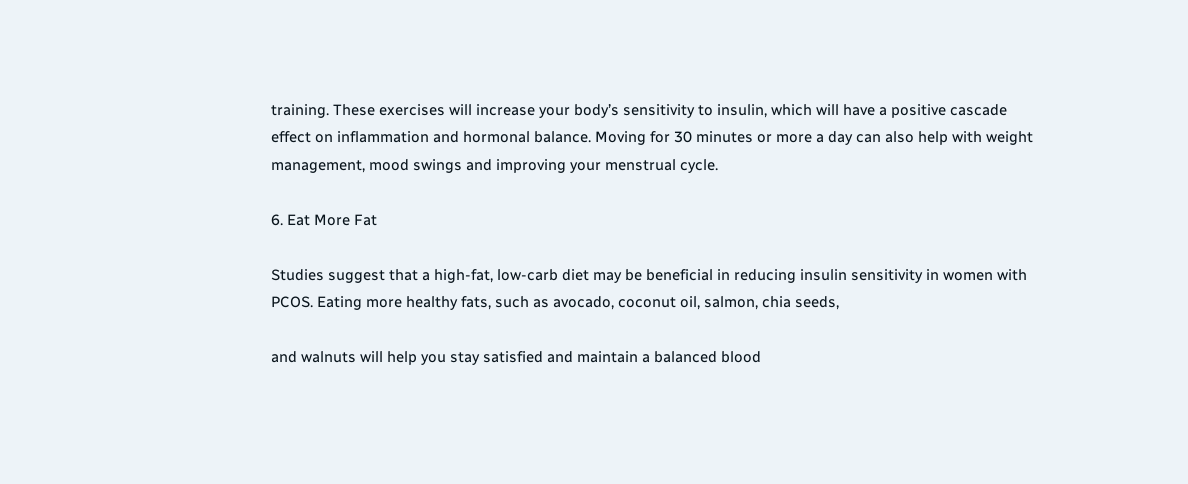training. These exercises will increase your body’s sensitivity to insulin, which will have a positive cascade effect on inflammation and hormonal balance. Moving for 30 minutes or more a day can also help with weight management, mood swings and improving your menstrual cycle.

6. Eat More Fat

Studies suggest that a high-fat, low-carb diet may be beneficial in reducing insulin sensitivity in women with PCOS. Eating more healthy fats, such as avocado, coconut oil, salmon, chia seeds,

and walnuts will help you stay satisfied and maintain a balanced blood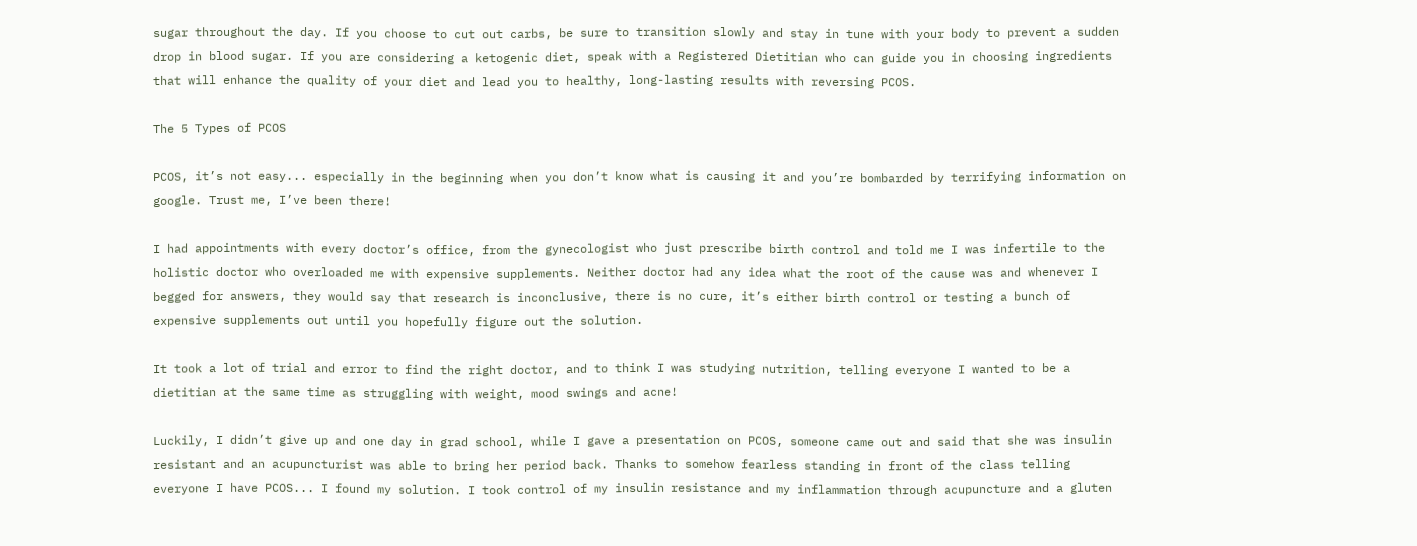sugar throughout the day. If you choose to cut out carbs, be sure to transition slowly and stay in tune with your body to prevent a sudden drop in blood sugar. If you are considering a ketogenic diet, speak with a Registered Dietitian who can guide you in choosing ingredients that will enhance the quality of your diet and lead you to healthy, long-lasting results with reversing PCOS.

The 5 Types of PCOS

PCOS, it’s not easy... especially in the beginning when you don’t know what is causing it and you’re bombarded by terrifying information on google. Trust me, I’ve been there!

I had appointments with every doctor’s office, from the gynecologist who just prescribe birth control and told me I was infertile to the holistic doctor who overloaded me with expensive supplements. Neither doctor had any idea what the root of the cause was and whenever I begged for answers, they would say that research is inconclusive, there is no cure, it’s either birth control or testing a bunch of expensive supplements out until you hopefully figure out the solution.

It took a lot of trial and error to find the right doctor, and to think I was studying nutrition, telling everyone I wanted to be a dietitian at the same time as struggling with weight, mood swings and acne!

Luckily, I didn’t give up and one day in grad school, while I gave a presentation on PCOS, someone came out and said that she was insulin resistant and an acupuncturist was able to bring her period back. Thanks to somehow fearless standing in front of the class telling everyone I have PCOS... I found my solution. I took control of my insulin resistance and my inflammation through acupuncture and a gluten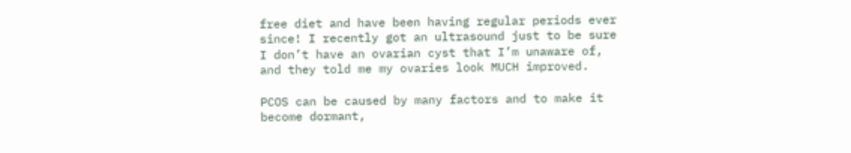free diet and have been having regular periods ever since! I recently got an ultrasound just to be sure I don’t have an ovarian cyst that I’m unaware of, and they told me my ovaries look MUCH improved.

PCOS can be caused by many factors and to make it become dormant,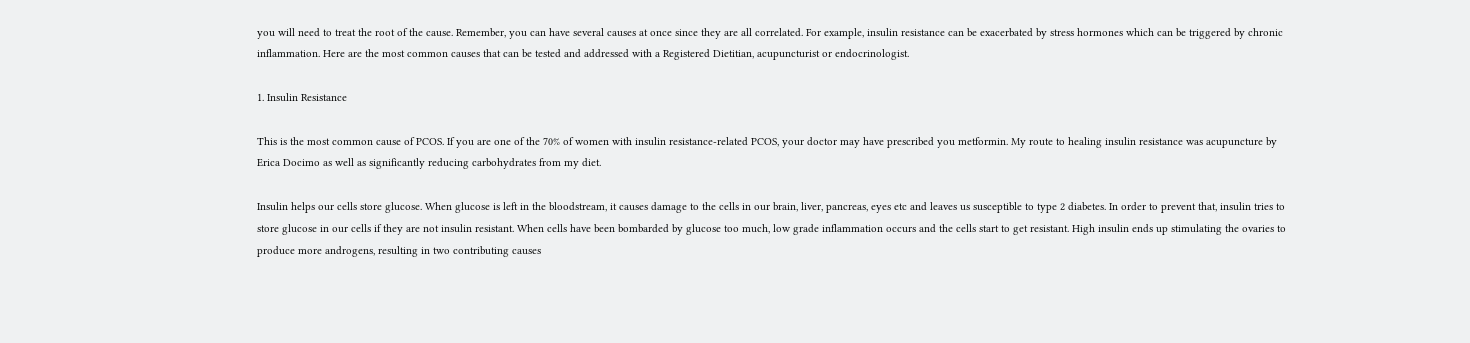you will need to treat the root of the cause. Remember, you can have several causes at once since they are all correlated. For example, insulin resistance can be exacerbated by stress hormones which can be triggered by chronic inflammation. Here are the most common causes that can be tested and addressed with a Registered Dietitian, acupuncturist or endocrinologist.

1. Insulin Resistance

This is the most common cause of PCOS. If you are one of the 70% of women with insulin resistance-related PCOS, your doctor may have prescribed you metformin. My route to healing insulin resistance was acupuncture by Erica Docimo as well as significantly reducing carbohydrates from my diet.

Insulin helps our cells store glucose. When glucose is left in the bloodstream, it causes damage to the cells in our brain, liver, pancreas, eyes etc and leaves us susceptible to type 2 diabetes. In order to prevent that, insulin tries to store glucose in our cells if they are not insulin resistant. When cells have been bombarded by glucose too much, low grade inflammation occurs and the cells start to get resistant. High insulin ends up stimulating the ovaries to produce more androgens, resulting in two contributing causes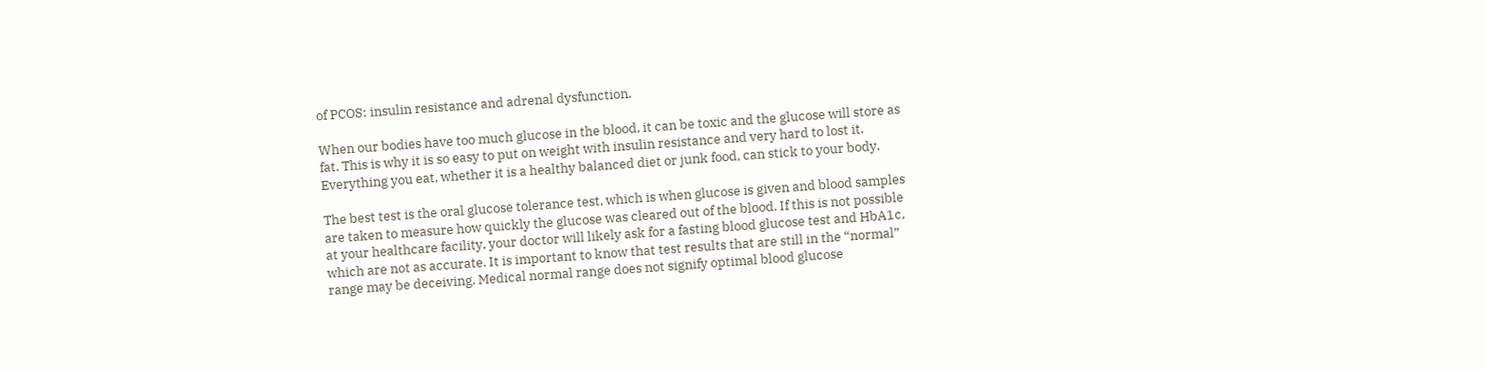of PCOS: insulin resistance and adrenal dysfunction.

When our bodies have too much glucose in the blood, it can be toxic and the glucose will store as fat. This is why it is so easy to put on weight with insulin resistance and very hard to lost it. Everything you eat, whether it is a healthy balanced diet or junk food, can stick to your body.

The best test is the oral glucose tolerance test, which is when glucose is given and blood samples are taken to measure how quickly the glucose was cleared out of the blood. If this is not possible at your healthcare facility, your doctor will likely ask for a fasting blood glucose test and HbA1c, which are not as accurate. It is important to know that test results that are still in the “normal” range may be deceiving. Medical normal range does not signify optimal blood glucose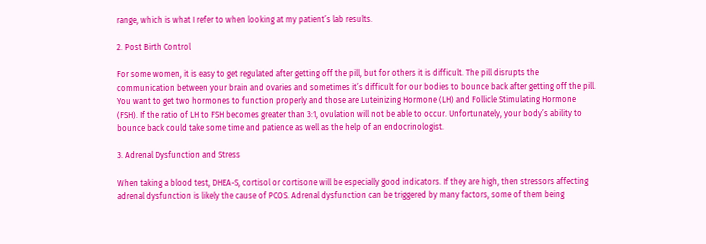range, which is what I refer to when looking at my patient’s lab results.

2. Post Birth Control

For some women, it is easy to get regulated after getting off the pill, but for others it is difficult. The pill disrupts the communication between your brain and ovaries and sometimes it’s difficult for our bodies to bounce back after getting off the pill. You want to get two hormones to function properly and those are Luteinizing Hormone (LH) and Follicle Stimulating Hormone (FSH). If the ratio of LH to FSH becomes greater than 3:1, ovulation will not be able to occur. Unfortunately, your body’s ability to bounce back could take some time and patience as well as the help of an endocrinologist.

3. Adrenal Dysfunction and Stress

When taking a blood test, DHEA-S, cortisol or cortisone will be especially good indicators. If they are high, then stressors affecting adrenal dysfunction is likely the cause of PCOS. Adrenal dysfunction can be triggered by many factors, some of them being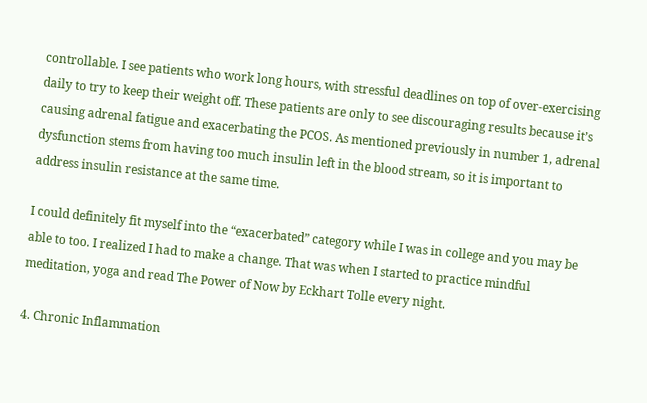controllable. I see patients who work long hours, with stressful deadlines on top of over-exercising daily to try to keep their weight off. These patients are only to see discouraging results because it’s causing adrenal fatigue and exacerbating the PCOS. As mentioned previously in number 1, adrenal dysfunction stems from having too much insulin left in the blood stream, so it is important to address insulin resistance at the same time.

I could definitely fit myself into the “exacerbated” category while I was in college and you may be able to too. I realized I had to make a change. That was when I started to practice mindful meditation, yoga and read The Power of Now by Eckhart Tolle every night.

4. Chronic Inflammation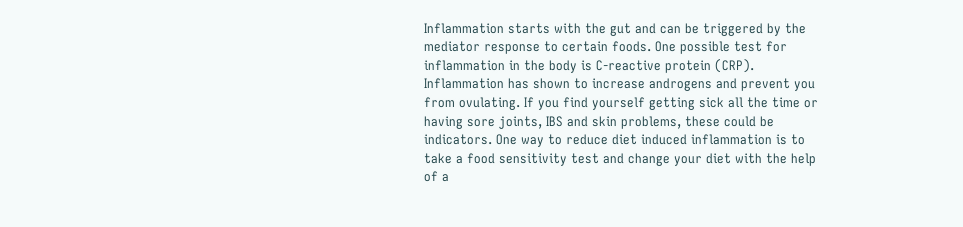Inflammation starts with the gut and can be triggered by the mediator response to certain foods. One possible test for inflammation in the body is C-reactive protein (CRP). Inflammation has shown to increase androgens and prevent you from ovulating. If you find yourself getting sick all the time or having sore joints, IBS and skin problems, these could be indicators. One way to reduce diet induced inflammation is to take a food sensitivity test and change your diet with the help of a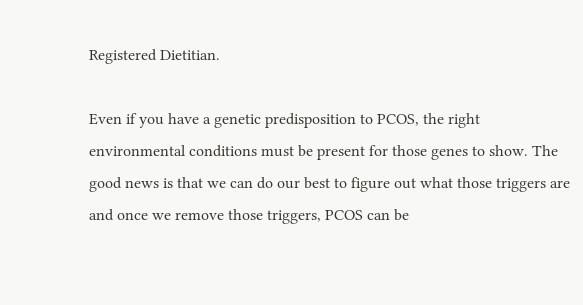Registered Dietitian.

Even if you have a genetic predisposition to PCOS, the right environmental conditions must be present for those genes to show. The good news is that we can do our best to figure out what those triggers are and once we remove those triggers, PCOS can be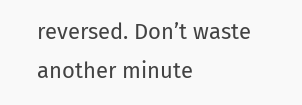reversed. Don’t waste another minute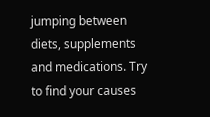jumping between diets, supplements and medications. Try to find your causes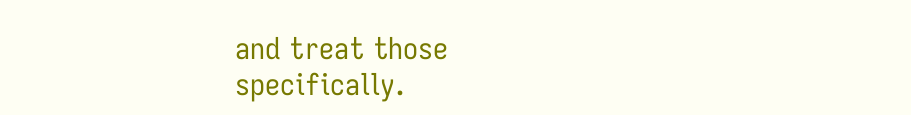and treat those specifically.